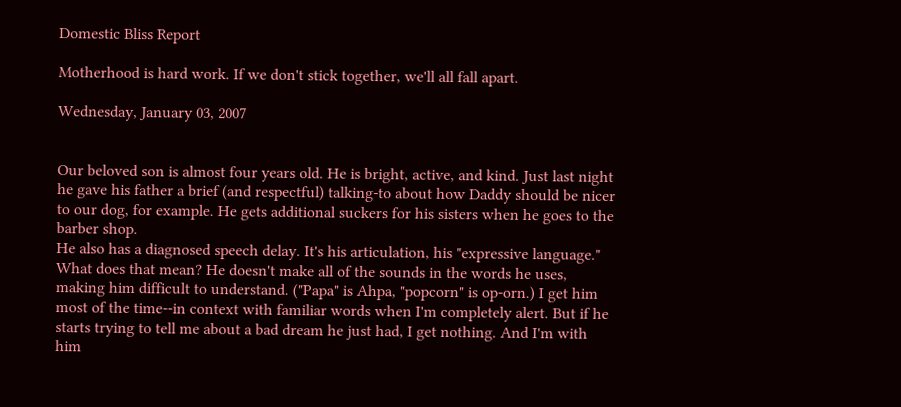Domestic Bliss Report

Motherhood is hard work. If we don't stick together, we'll all fall apart.

Wednesday, January 03, 2007


Our beloved son is almost four years old. He is bright, active, and kind. Just last night he gave his father a brief (and respectful) talking-to about how Daddy should be nicer to our dog, for example. He gets additional suckers for his sisters when he goes to the barber shop.
He also has a diagnosed speech delay. It's his articulation, his "expressive language." What does that mean? He doesn't make all of the sounds in the words he uses, making him difficult to understand. ("Papa" is Ahpa, "popcorn" is op-orn.) I get him most of the time--in context with familiar words when I'm completely alert. But if he starts trying to tell me about a bad dream he just had, I get nothing. And I'm with him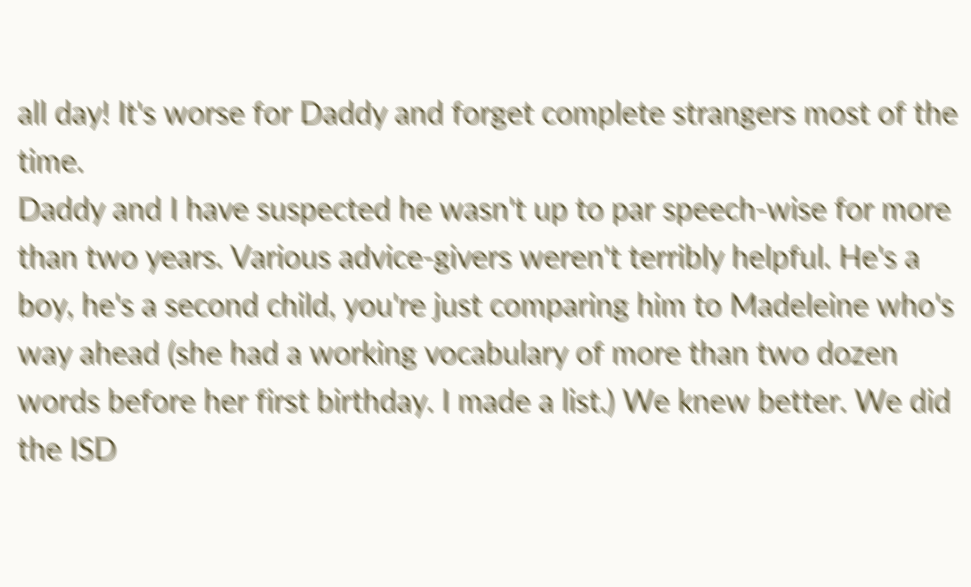all day! It's worse for Daddy and forget complete strangers most of the time.
Daddy and I have suspected he wasn't up to par speech-wise for more than two years. Various advice-givers weren't terribly helpful. He's a boy, he's a second child, you're just comparing him to Madeleine who's way ahead (she had a working vocabulary of more than two dozen words before her first birthday. I made a list.) We knew better. We did the ISD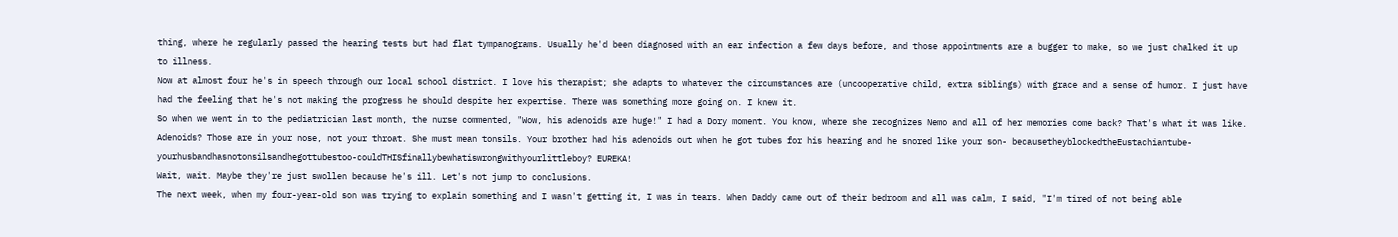thing, where he regularly passed the hearing tests but had flat tympanograms. Usually he'd been diagnosed with an ear infection a few days before, and those appointments are a bugger to make, so we just chalked it up to illness.
Now at almost four he's in speech through our local school district. I love his therapist; she adapts to whatever the circumstances are (uncooperative child, extra siblings) with grace and a sense of humor. I just have had the feeling that he's not making the progress he should despite her expertise. There was something more going on. I knew it.
So when we went in to the pediatrician last month, the nurse commented, "Wow, his adenoids are huge!" I had a Dory moment. You know, where she recognizes Nemo and all of her memories come back? That's what it was like.
Adenoids? Those are in your nose, not your throat. She must mean tonsils. Your brother had his adenoids out when he got tubes for his hearing and he snored like your son- becausetheyblockedtheEustachiantube-yourhusbandhasnotonsilsandhegottubestoo-couldTHISfinallybewhatiswrongwithyourlittleboy? EUREKA!
Wait, wait. Maybe they're just swollen because he's ill. Let's not jump to conclusions.
The next week, when my four-year-old son was trying to explain something and I wasn't getting it, I was in tears. When Daddy came out of their bedroom and all was calm, I said, "I'm tired of not being able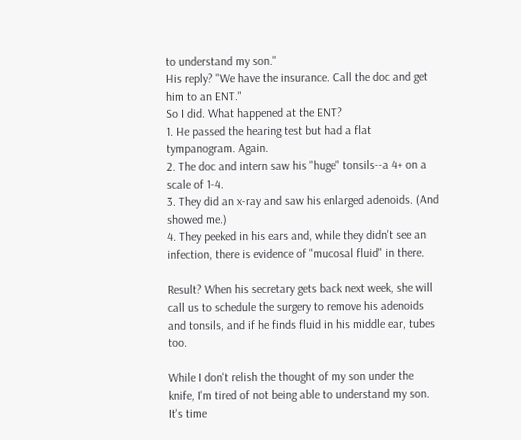to understand my son."
His reply? "We have the insurance. Call the doc and get him to an ENT."
So I did. What happened at the ENT?
1. He passed the hearing test but had a flat tympanogram. Again.
2. The doc and intern saw his "huge" tonsils--a 4+ on a scale of 1-4.
3. They did an x-ray and saw his enlarged adenoids. (And showed me.)
4. They peeked in his ears and, while they didn't see an infection, there is evidence of "mucosal fluid" in there.

Result? When his secretary gets back next week, she will call us to schedule the surgery to remove his adenoids and tonsils, and if he finds fluid in his middle ear, tubes too.

While I don't relish the thought of my son under the knife, I'm tired of not being able to understand my son. It's time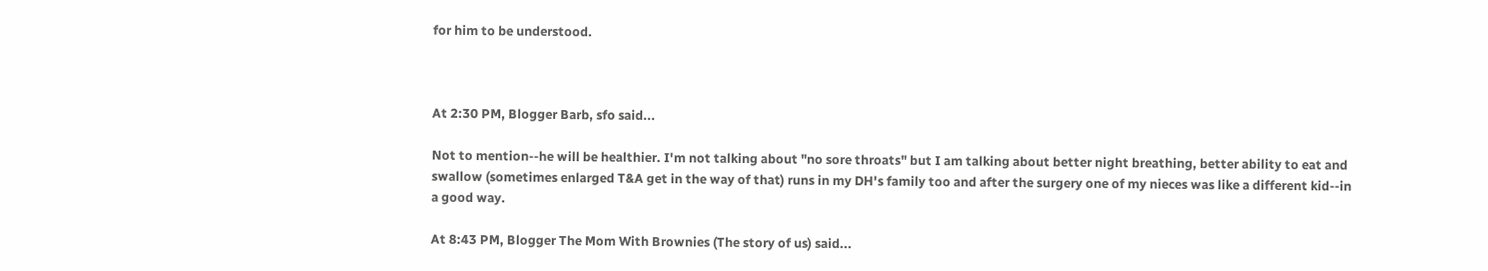for him to be understood.



At 2:30 PM, Blogger Barb, sfo said...

Not to mention--he will be healthier. I'm not talking about "no sore throats" but I am talking about better night breathing, better ability to eat and swallow (sometimes enlarged T&A get in the way of that) runs in my DH's family too and after the surgery one of my nieces was like a different kid--in a good way.

At 8:43 PM, Blogger The Mom With Brownies (The story of us) said...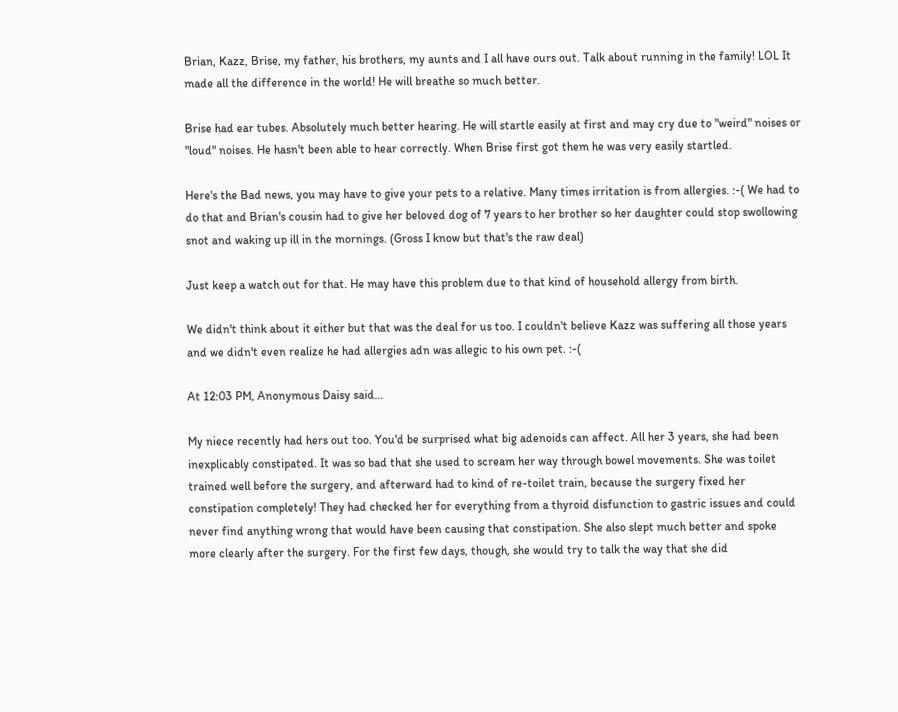Brian, Kazz, Brise, my father, his brothers, my aunts and I all have ours out. Talk about running in the family! LOL It made all the difference in the world! He will breathe so much better.

Brise had ear tubes. Absolutely much better hearing. He will startle easily at first and may cry due to "weird" noises or "loud" noises. He hasn't been able to hear correctly. When Brise first got them he was very easily startled.

Here's the Bad news, you may have to give your pets to a relative. Many times irritation is from allergies. :-( We had to do that and Brian's cousin had to give her beloved dog of 7 years to her brother so her daughter could stop swollowing snot and waking up ill in the mornings. (Gross I know but that's the raw deal)

Just keep a watch out for that. He may have this problem due to that kind of household allergy from birth.

We didn't think about it either but that was the deal for us too. I couldn't believe Kazz was suffering all those years and we didn't even realize he had allergies adn was allegic to his own pet. :-(

At 12:03 PM, Anonymous Daisy said...

My niece recently had hers out too. You'd be surprised what big adenoids can affect. All her 3 years, she had been inexplicably constipated. It was so bad that she used to scream her way through bowel movements. She was toilet trained well before the surgery, and afterward had to kind of re-toilet train, because the surgery fixed her constipation completely! They had checked her for everything from a thyroid disfunction to gastric issues and could never find anything wrong that would have been causing that constipation. She also slept much better and spoke more clearly after the surgery. For the first few days, though, she would try to talk the way that she did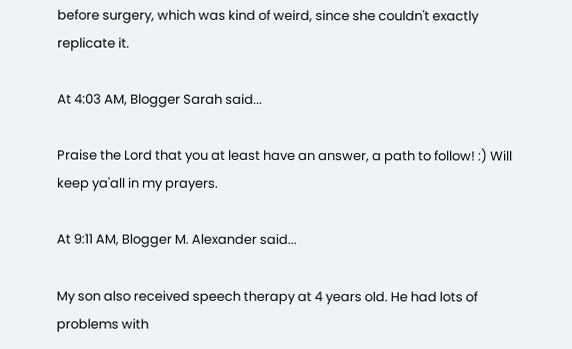before surgery, which was kind of weird, since she couldn't exactly replicate it.

At 4:03 AM, Blogger Sarah said...

Praise the Lord that you at least have an answer, a path to follow! :) Will keep ya'all in my prayers.

At 9:11 AM, Blogger M. Alexander said...

My son also received speech therapy at 4 years old. He had lots of problems with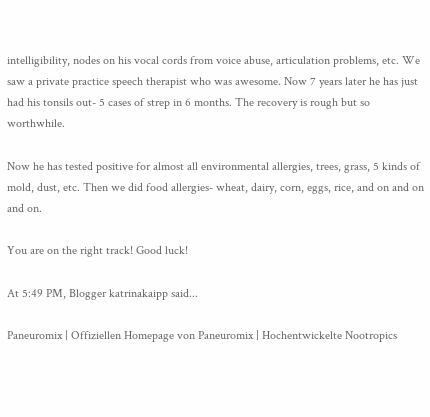intelligibility, nodes on his vocal cords from voice abuse, articulation problems, etc. We saw a private practice speech therapist who was awesome. Now 7 years later he has just had his tonsils out- 5 cases of strep in 6 months. The recovery is rough but so worthwhile.

Now he has tested positive for almost all environmental allergies, trees, grass, 5 kinds of mold, dust, etc. Then we did food allergies- wheat, dairy, corn, eggs, rice, and on and on and on.

You are on the right track! Good luck!

At 5:49 PM, Blogger katrinakaipp said...

Paneuromix | Offiziellen Homepage von Paneuromix | Hochentwickelte Nootropics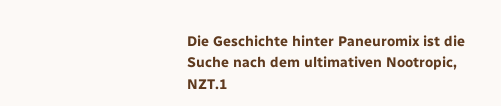Die Geschichte hinter Paneuromix ist die Suche nach dem ultimativen Nootropic, NZT.1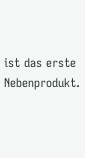ist das erste Nebenprodukt.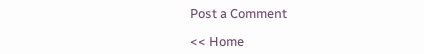Post a Comment

<< Home